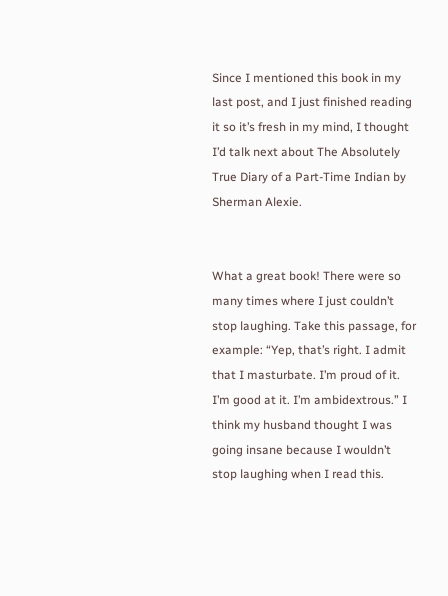Since I mentioned this book in my last post, and I just finished reading it so it’s fresh in my mind, I thought I’d talk next about The Absolutely True Diary of a Part-Time Indian by Sherman Alexie.


What a great book! There were so many times where I just couldn’t stop laughing. Take this passage, for example: “Yep, that’s right. I admit that I masturbate. I’m proud of it. I’m good at it. I’m ambidextrous.” I think my husband thought I was going insane because I wouldn’t stop laughing when I read this.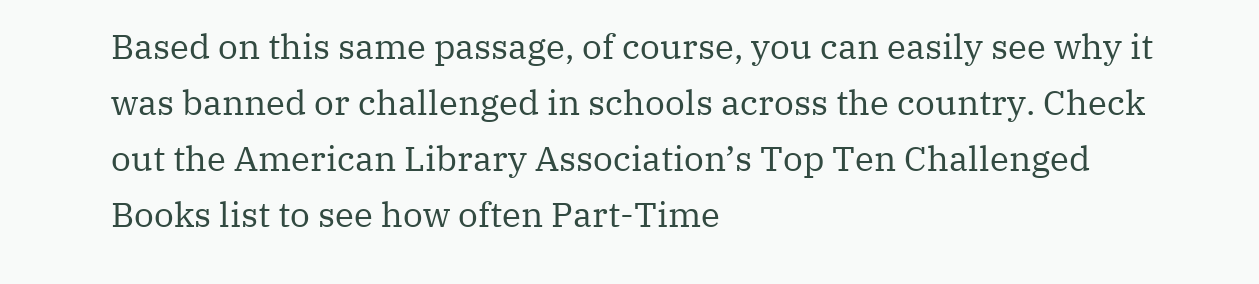Based on this same passage, of course, you can easily see why it was banned or challenged in schools across the country. Check out the American Library Association’s Top Ten Challenged Books list to see how often Part-Time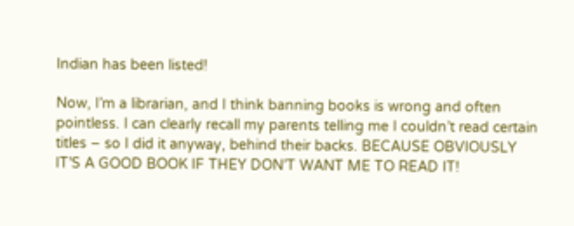Indian has been listed!

Now, I’m a librarian, and I think banning books is wrong and often pointless. I can clearly recall my parents telling me I couldn’t read certain titles – so I did it anyway, behind their backs. BECAUSE OBVIOUSLY IT’S A GOOD BOOK IF THEY DON’T WANT ME TO READ IT!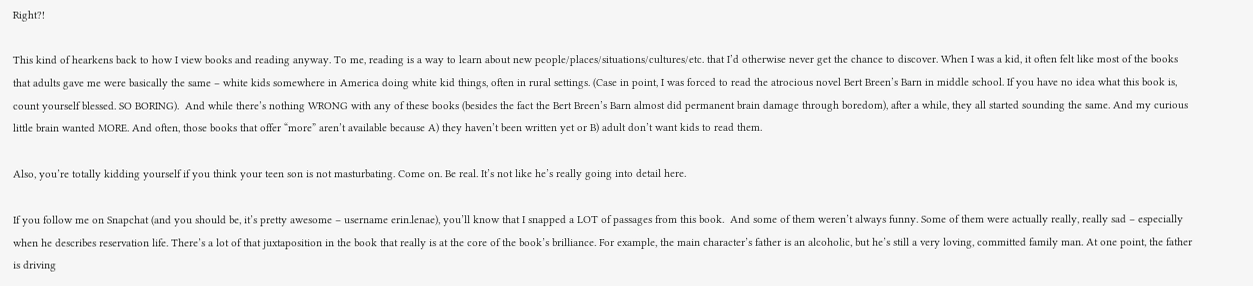Right?!

This kind of hearkens back to how I view books and reading anyway. To me, reading is a way to learn about new people/places/situations/cultures/etc. that I’d otherwise never get the chance to discover. When I was a kid, it often felt like most of the books that adults gave me were basically the same – white kids somewhere in America doing white kid things, often in rural settings. (Case in point, I was forced to read the atrocious novel Bert Breen’s Barn in middle school. If you have no idea what this book is, count yourself blessed. SO BORING).  And while there’s nothing WRONG with any of these books (besides the fact the Bert Breen’s Barn almost did permanent brain damage through boredom), after a while, they all started sounding the same. And my curious little brain wanted MORE. And often, those books that offer “more” aren’t available because A) they haven’t been written yet or B) adult don’t want kids to read them.

Also, you’re totally kidding yourself if you think your teen son is not masturbating. Come on. Be real. It’s not like he’s really going into detail here.

If you follow me on Snapchat (and you should be, it’s pretty awesome – username erin.lenae), you’ll know that I snapped a LOT of passages from this book.  And some of them weren’t always funny. Some of them were actually really, really sad – especially when he describes reservation life. There’s a lot of that juxtaposition in the book that really is at the core of the book’s brilliance. For example, the main character’s father is an alcoholic, but he’s still a very loving, committed family man. At one point, the father is driving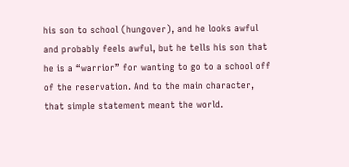his son to school (hungover), and he looks awful and probably feels awful, but he tells his son that he is a “warrior” for wanting to go to a school off of the reservation. And to the main character, that simple statement meant the world.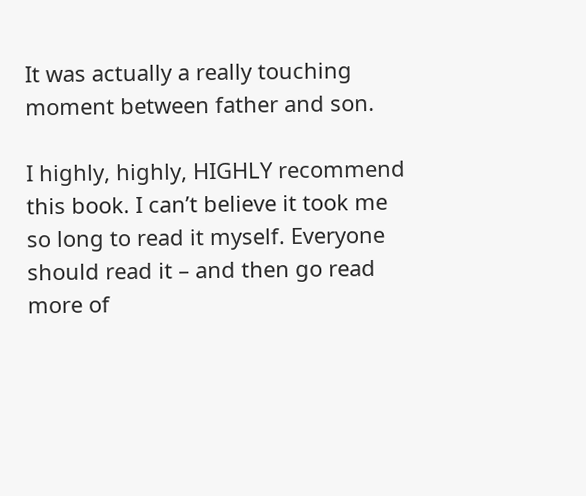It was actually a really touching moment between father and son.

I highly, highly, HIGHLY recommend this book. I can’t believe it took me so long to read it myself. Everyone should read it – and then go read more of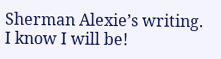Sherman Alexie’s writing. I know I will be!